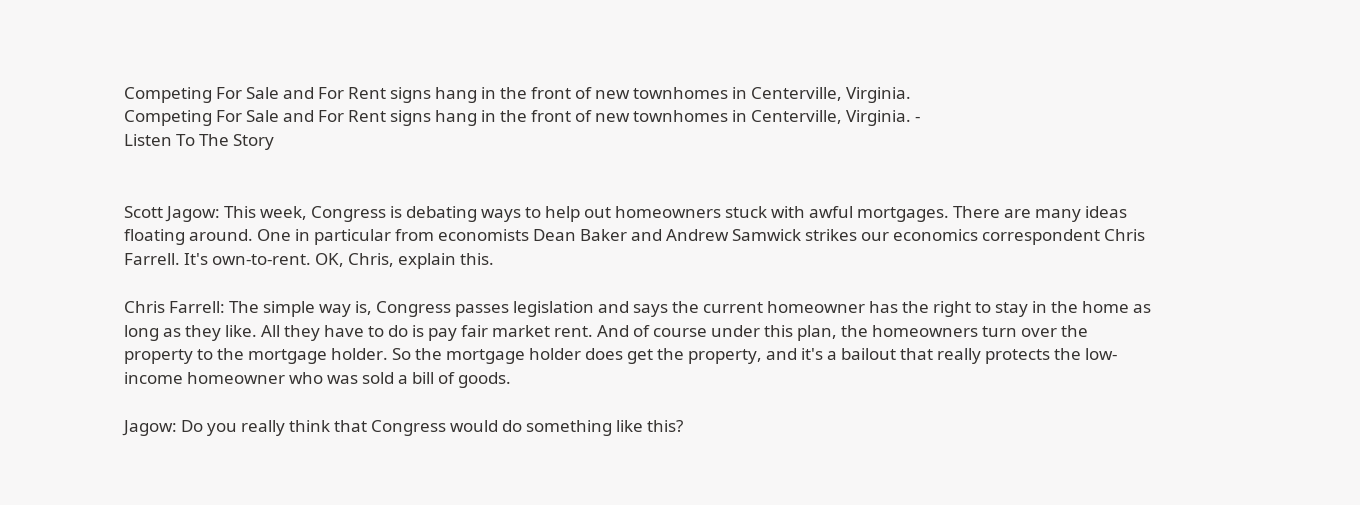Competing For Sale and For Rent signs hang in the front of new townhomes in Centerville, Virginia.
Competing For Sale and For Rent signs hang in the front of new townhomes in Centerville, Virginia. -
Listen To The Story


Scott Jagow: This week, Congress is debating ways to help out homeowners stuck with awful mortgages. There are many ideas floating around. One in particular from economists Dean Baker and Andrew Samwick strikes our economics correspondent Chris Farrell. It's own-to-rent. OK, Chris, explain this.

Chris Farrell: The simple way is, Congress passes legislation and says the current homeowner has the right to stay in the home as long as they like. All they have to do is pay fair market rent. And of course under this plan, the homeowners turn over the property to the mortgage holder. So the mortgage holder does get the property, and it's a bailout that really protects the low-income homeowner who was sold a bill of goods.

Jagow: Do you really think that Congress would do something like this?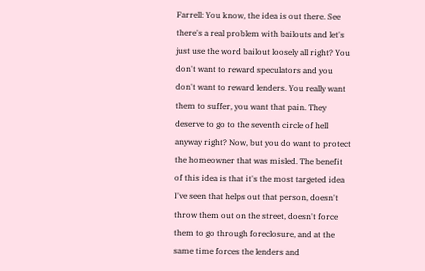Farrell: You know, the idea is out there. See there's a real problem with bailouts and let's just use the word bailout loosely all right? You don't want to reward speculators and you don't want to reward lenders. You really want them to suffer, you want that pain. They deserve to go to the seventh circle of hell anyway right? Now, but you do want to protect the homeowner that was misled. The benefit of this idea is that it's the most targeted idea I've seen that helps out that person, doesn't throw them out on the street, doesn't force them to go through foreclosure, and at the same time forces the lenders and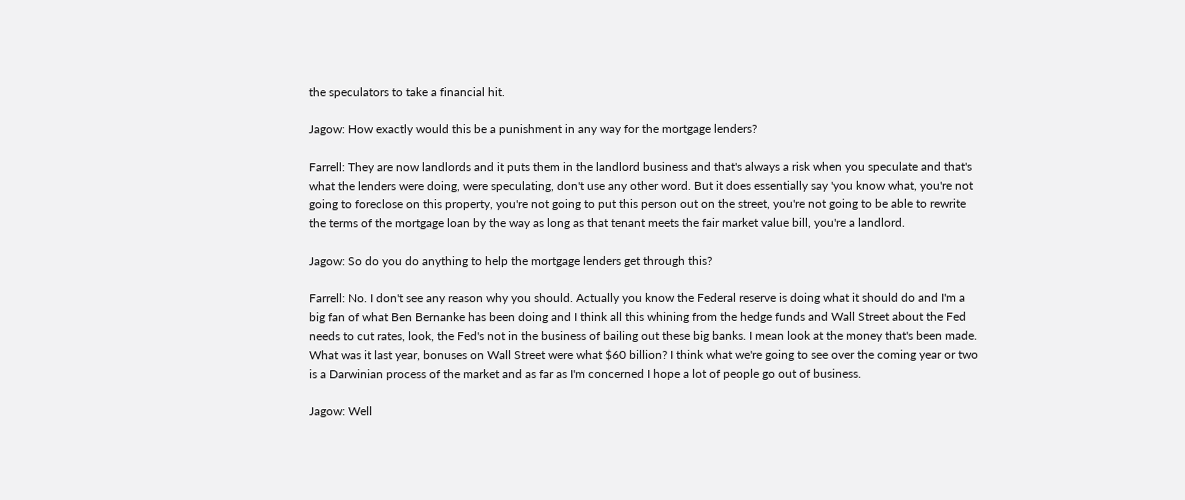the speculators to take a financial hit.

Jagow: How exactly would this be a punishment in any way for the mortgage lenders?

Farrell: They are now landlords and it puts them in the landlord business and that's always a risk when you speculate and that's what the lenders were doing, were speculating, don't use any other word. But it does essentially say 'you know what, you're not going to foreclose on this property, you're not going to put this person out on the street, you're not going to be able to rewrite the terms of the mortgage loan by the way as long as that tenant meets the fair market value bill, you're a landlord.

Jagow: So do you do anything to help the mortgage lenders get through this?

Farrell: No. I don't see any reason why you should. Actually you know the Federal reserve is doing what it should do and I'm a big fan of what Ben Bernanke has been doing and I think all this whining from the hedge funds and Wall Street about the Fed needs to cut rates, look, the Fed's not in the business of bailing out these big banks. I mean look at the money that's been made. What was it last year, bonuses on Wall Street were what $60 billion? I think what we're going to see over the coming year or two is a Darwinian process of the market and as far as I'm concerned I hope a lot of people go out of business.

Jagow: Well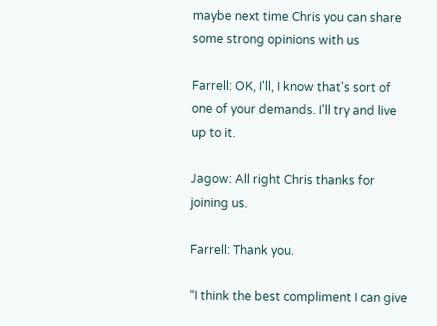maybe next time Chris you can share some strong opinions with us

Farrell: OK, I'll, I know that's sort of one of your demands. I'll try and live up to it.

Jagow: All right Chris thanks for joining us.

Farrell: Thank you.

“I think the best compliment I can give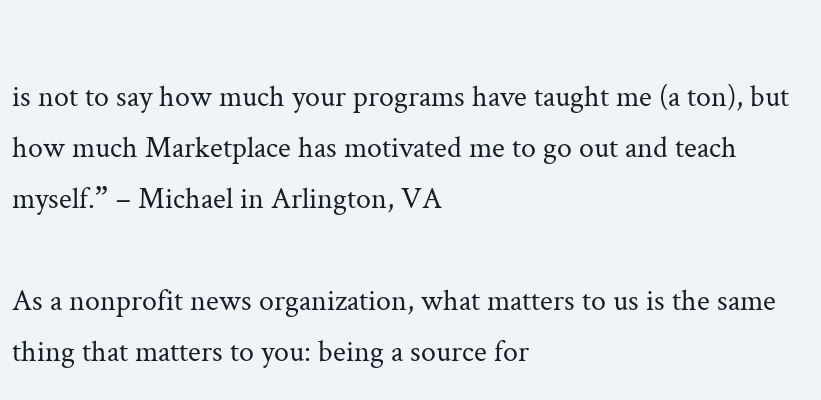is not to say how much your programs have taught me (a ton), but how much Marketplace has motivated me to go out and teach myself.” – Michael in Arlington, VA

As a nonprofit news organization, what matters to us is the same thing that matters to you: being a source for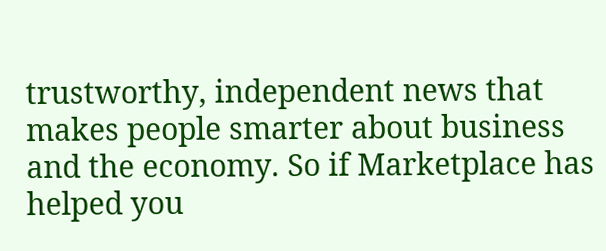trustworthy, independent news that makes people smarter about business and the economy. So if Marketplace has helped you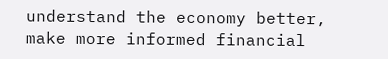understand the economy better, make more informed financial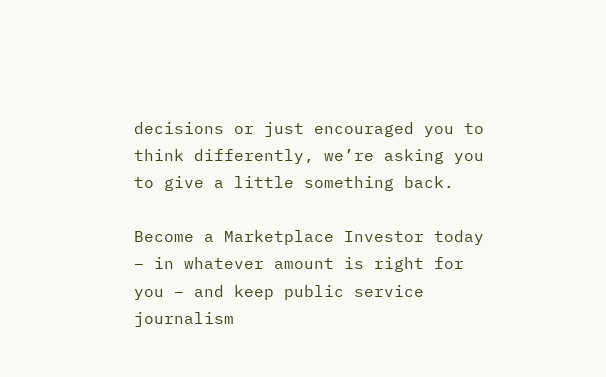decisions or just encouraged you to think differently, we’re asking you to give a little something back.

Become a Marketplace Investor today – in whatever amount is right for you – and keep public service journalism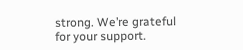strong. We’re grateful for your support.